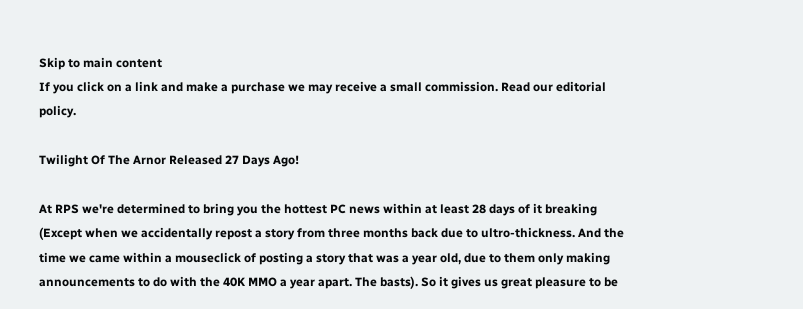Skip to main content
If you click on a link and make a purchase we may receive a small commission. Read our editorial policy.

Twilight Of The Arnor Released 27 Days Ago!

At RPS we're determined to bring you the hottest PC news within at least 28 days of it breaking (Except when we accidentally repost a story from three months back due to ultro-thickness. And the time we came within a mouseclick of posting a story that was a year old, due to them only making announcements to do with the 40K MMO a year apart. The basts). So it gives us great pleasure to be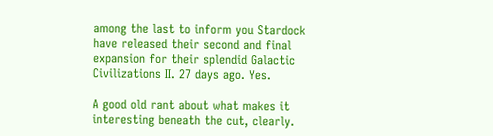among the last to inform you Stardock have released their second and final expansion for their splendid Galactic Civilizations II. 27 days ago. Yes.

A good old rant about what makes it interesting beneath the cut, clearly.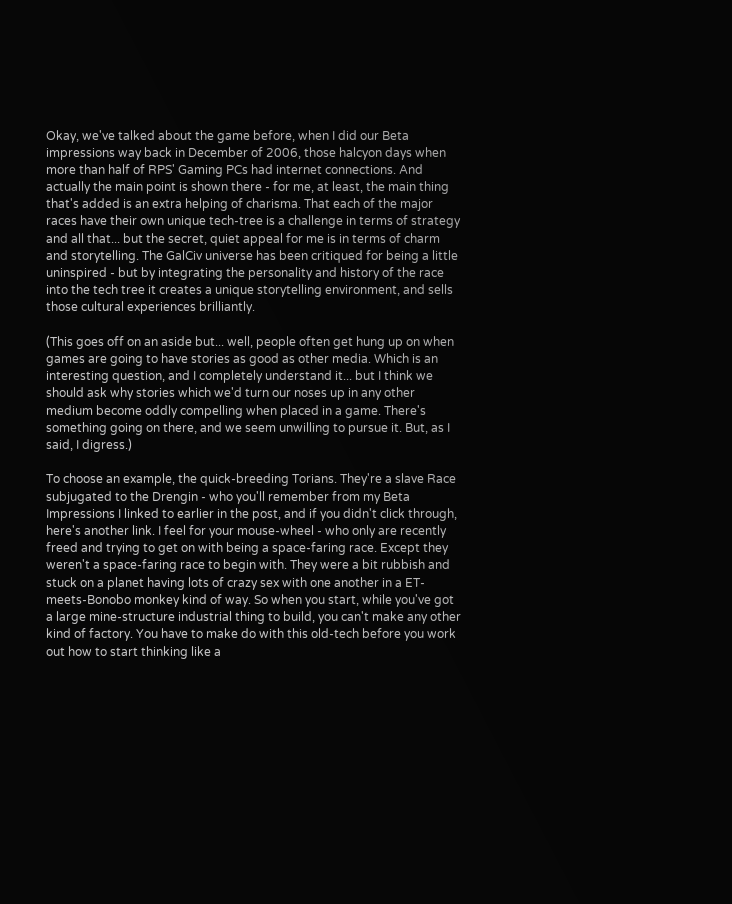Okay, we've talked about the game before, when I did our Beta impressions way back in December of 2006, those halcyon days when more than half of RPS' Gaming PCs had internet connections. And actually the main point is shown there - for me, at least, the main thing that's added is an extra helping of charisma. That each of the major races have their own unique tech-tree is a challenge in terms of strategy and all that... but the secret, quiet appeal for me is in terms of charm and storytelling. The GalCiv universe has been critiqued for being a little uninspired - but by integrating the personality and history of the race into the tech tree it creates a unique storytelling environment, and sells those cultural experiences brilliantly.

(This goes off on an aside but... well, people often get hung up on when games are going to have stories as good as other media. Which is an interesting question, and I completely understand it... but I think we should ask why stories which we'd turn our noses up in any other medium become oddly compelling when placed in a game. There's something going on there, and we seem unwilling to pursue it. But, as I said, I digress.)

To choose an example, the quick-breeding Torians. They're a slave Race subjugated to the Drengin - who you'll remember from my Beta Impressions I linked to earlier in the post, and if you didn't click through, here's another link. I feel for your mouse-wheel - who only are recently freed and trying to get on with being a space-faring race. Except they weren't a space-faring race to begin with. They were a bit rubbish and stuck on a planet having lots of crazy sex with one another in a ET-meets-Bonobo monkey kind of way. So when you start, while you've got a large mine-structure industrial thing to build, you can't make any other kind of factory. You have to make do with this old-tech before you work out how to start thinking like a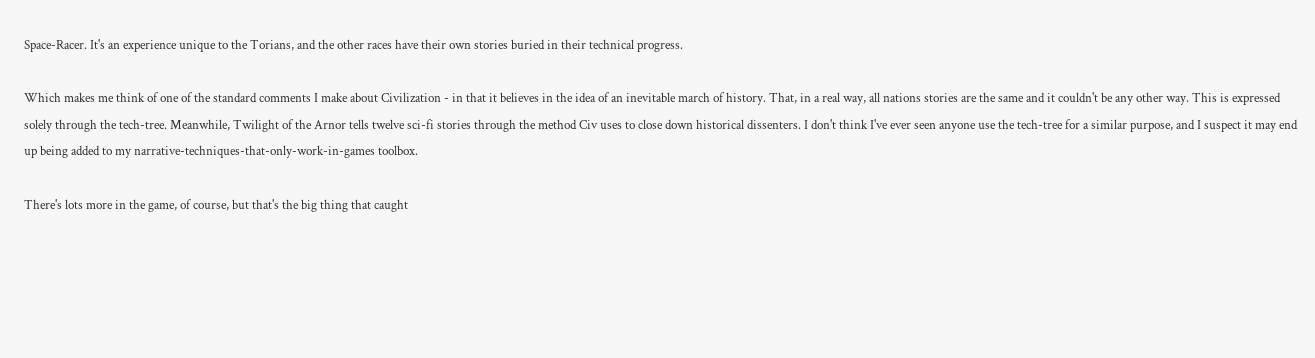Space-Racer. It's an experience unique to the Torians, and the other races have their own stories buried in their technical progress.

Which makes me think of one of the standard comments I make about Civilization - in that it believes in the idea of an inevitable march of history. That, in a real way, all nations stories are the same and it couldn't be any other way. This is expressed solely through the tech-tree. Meanwhile, Twilight of the Arnor tells twelve sci-fi stories through the method Civ uses to close down historical dissenters. I don't think I've ever seen anyone use the tech-tree for a similar purpose, and I suspect it may end up being added to my narrative-techniques-that-only-work-in-games toolbox.

There's lots more in the game, of course, but that's the big thing that caught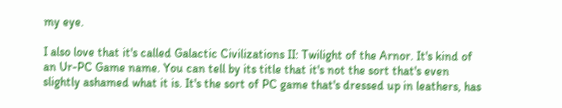my eye.

I also love that it's called Galactic Civilizations II: Twilight of the Arnor. It's kind of an Ur-PC Game name. You can tell by its title that it's not the sort that's even slightly ashamed what it is. It's the sort of PC game that's dressed up in leathers, has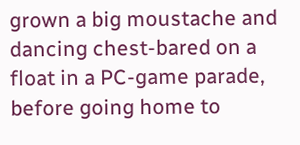grown a big moustache and dancing chest-bared on a float in a PC-game parade, before going home to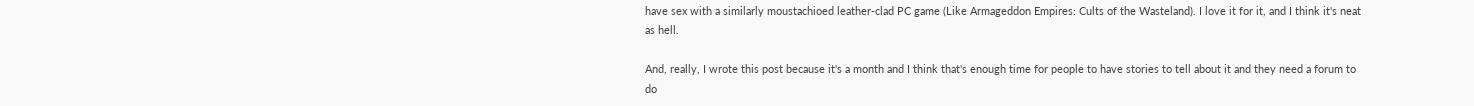have sex with a similarly moustachioed leather-clad PC game (Like Armageddon Empires: Cults of the Wasteland). I love it for it, and I think it's neat as hell.

And, really, I wrote this post because it's a month and I think that's enough time for people to have stories to tell about it and they need a forum to do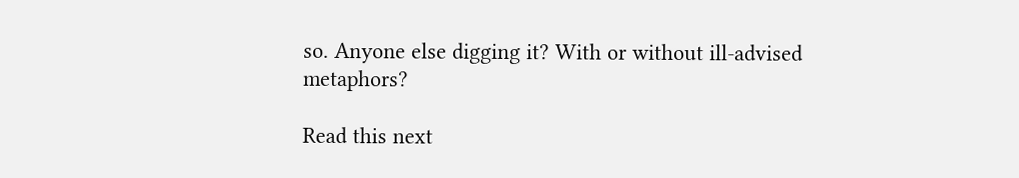so. Anyone else digging it? With or without ill-advised metaphors?

Read this next